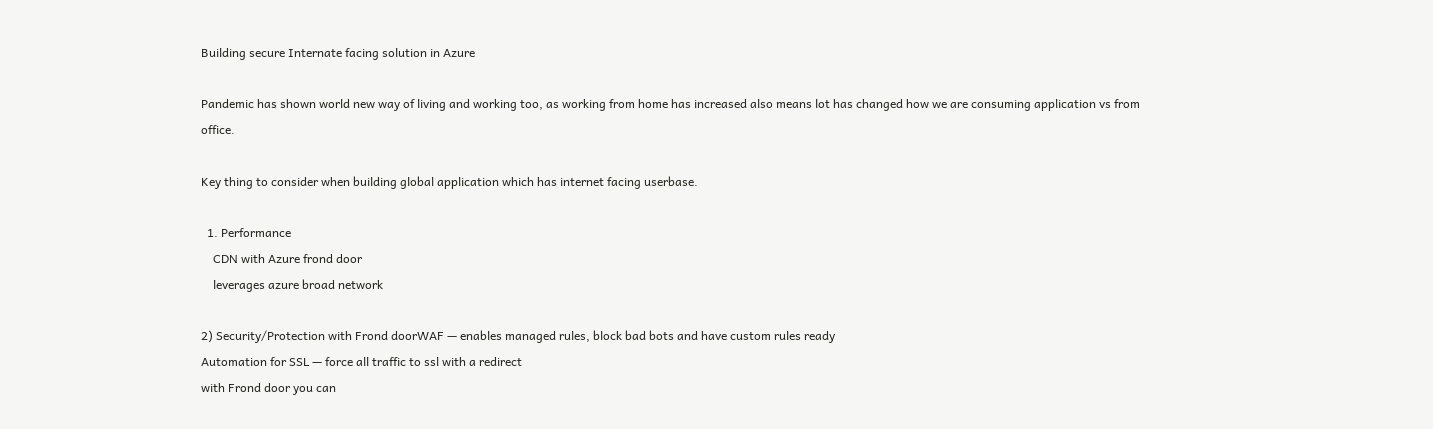Building secure Internate facing solution in Azure

Pandemic has shown world new way of living and working too, as working from home has increased also means lot has changed how we are consuming application vs from office.

Key thing to consider when building global application which has internet facing userbase.

  1. Performance
    CDN with Azure frond door
    leverages azure broad network

2) Security/Protection with Frond doorWAF — enables managed rules, block bad bots and have custom rules ready
Automation for SSL — force all traffic to ssl with a redirect
with Frond door you can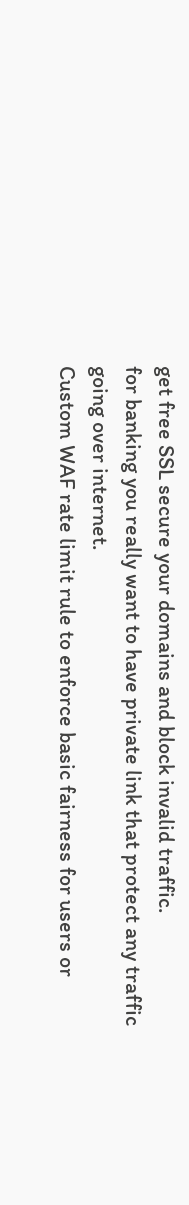get free SSL secure your domains and block invalid traffic.
for banking you really want to have private link that protect any traffic going over internet.
Custom WAF rate limit rule to enforce basic fairness for users or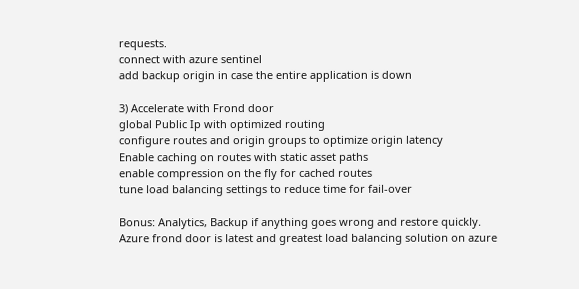requests.
connect with azure sentinel
add backup origin in case the entire application is down

3) Accelerate with Frond door
global Public Ip with optimized routing
configure routes and origin groups to optimize origin latency
Enable caching on routes with static asset paths
enable compression on the fly for cached routes
tune load balancing settings to reduce time for fail-over

Bonus: Analytics, Backup if anything goes wrong and restore quickly.
Azure frond door is latest and greatest load balancing solution on azure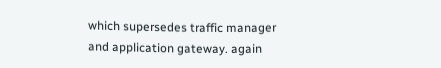which supersedes traffic manager and application gateway. again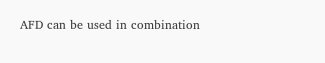AFD can be used in combination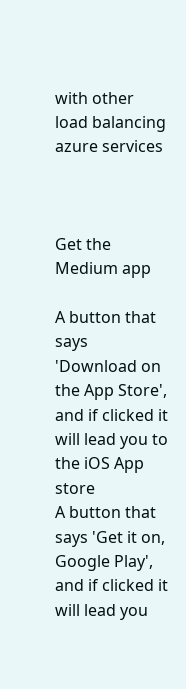with other
load balancing azure services



Get the Medium app

A button that says 'Download on the App Store', and if clicked it will lead you to the iOS App store
A button that says 'Get it on, Google Play', and if clicked it will lead you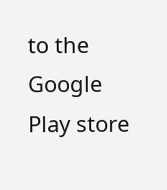to the Google Play store